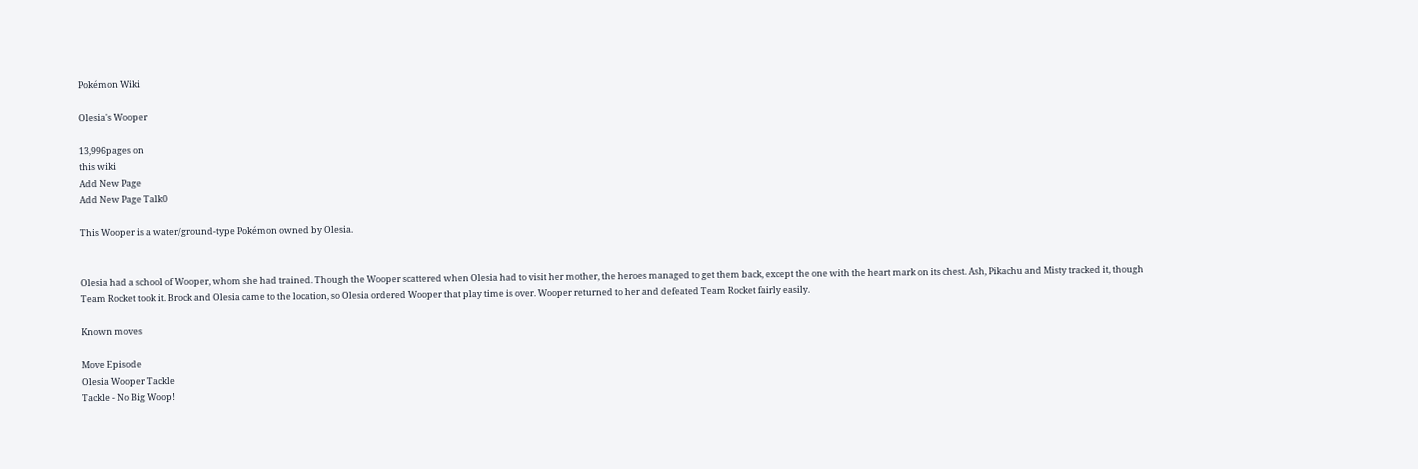Pokémon Wiki

Olesia's Wooper

13,996pages on
this wiki
Add New Page
Add New Page Talk0

This Wooper is a water/ground-type Pokémon owned by Olesia.


Olesia had a school of Wooper, whom she had trained. Though the Wooper scattered when Olesia had to visit her mother, the heroes managed to get them back, except the one with the heart mark on its chest. Ash, Pikachu and Misty tracked it, though Team Rocket took it. Brock and Olesia came to the location, so Olesia ordered Wooper that play time is over. Wooper returned to her and defeated Team Rocket fairly easily.

Known moves

Move Episode
Olesia Wooper Tackle
Tackle - No Big Woop!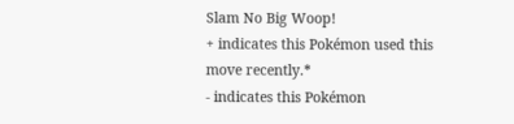Slam No Big Woop!
+ indicates this Pokémon used this move recently.*
- indicates this Pokémon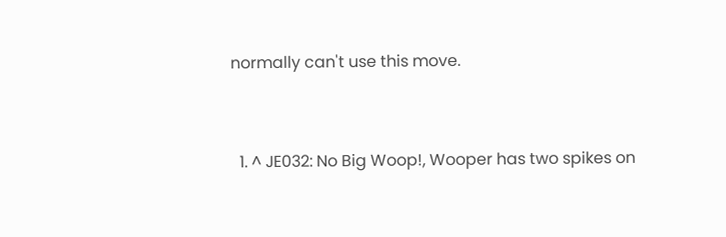normally can't use this move.



  1. ^ JE032: No Big Woop!, Wooper has two spikes on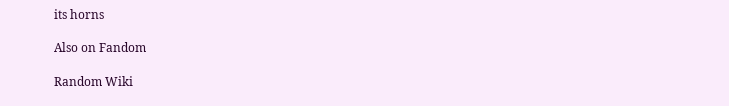its horns

Also on Fandom

Random Wiki